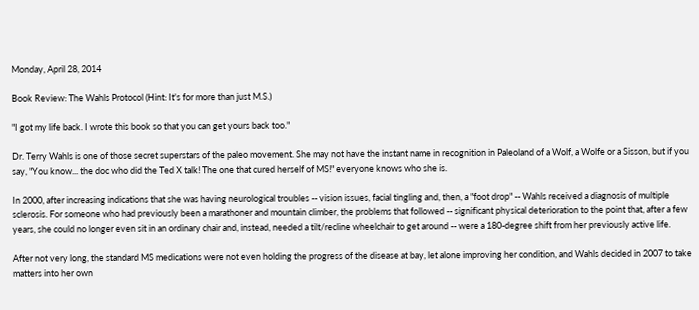Monday, April 28, 2014

Book Review: The Wahls Protocol (Hint: It's for more than just M.S.)

"I got my life back. I wrote this book so that you can get yours back too."

Dr. Terry Wahls is one of those secret superstars of the paleo movement. She may not have the instant name in recognition in Paleoland of a Wolf, a Wolfe or a Sisson, but if you say, "You know... the doc who did the Ted X talk! The one that cured herself of MS!" everyone knows who she is.

In 2000, after increasing indications that she was having neurological troubles -- vision issues, facial tingling and, then, a "foot drop" -- Wahls received a diagnosis of multiple sclerosis. For someone who had previously been a marathoner and mountain climber, the problems that followed -- significant physical deterioration to the point that, after a few years, she could no longer even sit in an ordinary chair and, instead, needed a tilt/recline wheelchair to get around -- were a 180-degree shift from her previously active life.

After not very long, the standard MS medications were not even holding the progress of the disease at bay, let alone improving her condition, and Wahls decided in 2007 to take matters into her own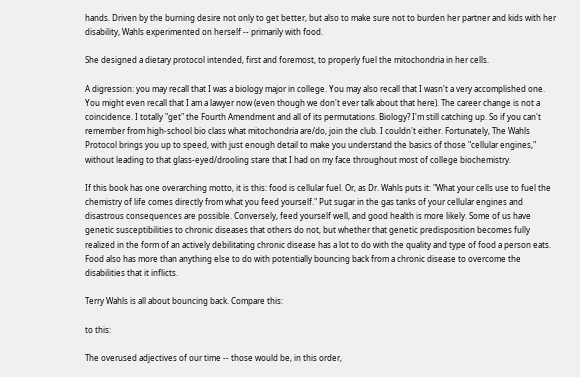hands. Driven by the burning desire not only to get better, but also to make sure not to burden her partner and kids with her disability, Wahls experimented on herself -- primarily with food.

She designed a dietary protocol intended, first and foremost, to properly fuel the mitochondria in her cells.

A digression: you may recall that I was a biology major in college. You may also recall that I wasn't a very accomplished one. You might even recall that I am a lawyer now (even though we don't ever talk about that here). The career change is not a coincidence. I totally "get" the Fourth Amendment and all of its permutations. Biology? I'm still catching up. So if you can't remember from high-school bio class what mitochondria are/do, join the club. I couldn't either. Fortunately, The Wahls Protocol brings you up to speed, with just enough detail to make you understand the basics of those "cellular engines," without leading to that glass-eyed/drooling stare that I had on my face throughout most of college biochemistry.

If this book has one overarching motto, it is this: food is cellular fuel. Or, as Dr. Wahls puts it: "What your cells use to fuel the chemistry of life comes directly from what you feed yourself." Put sugar in the gas tanks of your cellular engines and disastrous consequences are possible. Conversely, feed yourself well, and good health is more likely. Some of us have genetic susceptibilities to chronic diseases that others do not, but whether that genetic predisposition becomes fully realized in the form of an actively debilitating chronic disease has a lot to do with the quality and type of food a person eats. Food also has more than anything else to do with potentially bouncing back from a chronic disease to overcome the disabilities that it inflicts.

Terry Wahls is all about bouncing back. Compare this:

to this:

The overused adjectives of our time -- those would be, in this order,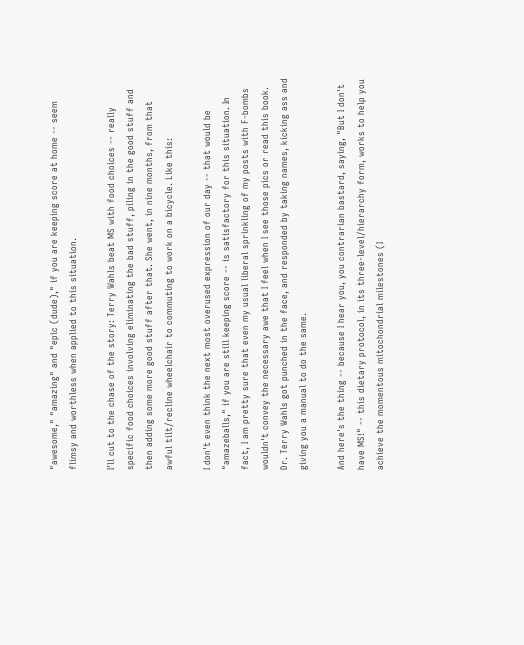"awesome," "amazing" and "epic (dude)," if you are keeping score at home -- seem flimsy and worthless when applied to this situation.

I'll cut to the chase of the story: Terry Wahls beat MS with food choices -- really specific food choices involving eliminating the bad stuff, piling in the good stuff and then adding some more good stuff after that. She went, in nine months, from that awful tilt/recline wheelchair to commuting to work on a bicycle. Like this:

I don't even think the next most overused expression of our day -- that would be "amazeballs," if you are still keeping score -- is satisfactory for this situation. In fact, I am pretty sure that even my usual liberal sprinkling of my posts with F-bombs wouldn't convey the necessary awe that I feel when I see those pics or read this book. Dr. Terry Wahls got punched in the face, and responded by taking names, kicking ass and giving you a manual to do the same.

And here's the thing -- because I hear you, you contrarian bastard, saying, "But I don't have MS!" -- this dietary protocol, in its three-level/hierarchy form, works to help you achieve the momentous mitochondrial milestones (I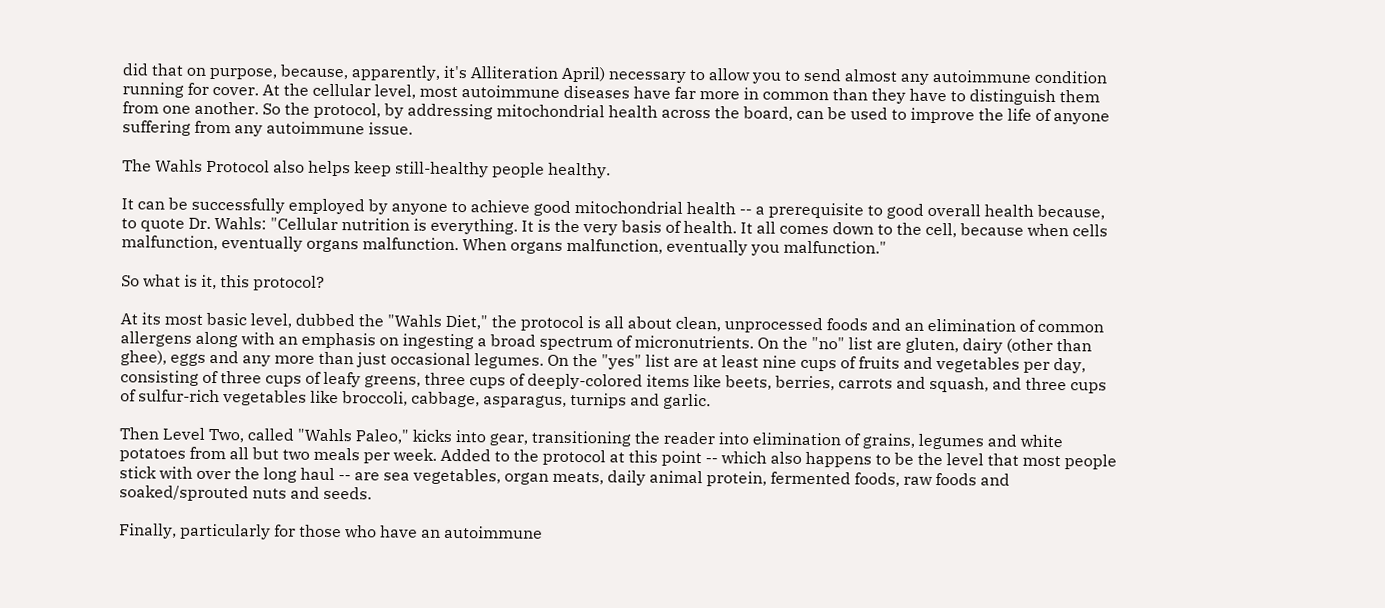did that on purpose, because, apparently, it's Alliteration April) necessary to allow you to send almost any autoimmune condition running for cover. At the cellular level, most autoimmune diseases have far more in common than they have to distinguish them from one another. So the protocol, by addressing mitochondrial health across the board, can be used to improve the life of anyone suffering from any autoimmune issue.

The Wahls Protocol also helps keep still-healthy people healthy.

It can be successfully employed by anyone to achieve good mitochondrial health -- a prerequisite to good overall health because, to quote Dr. Wahls: "Cellular nutrition is everything. It is the very basis of health. It all comes down to the cell, because when cells malfunction, eventually organs malfunction. When organs malfunction, eventually you malfunction."

So what is it, this protocol?

At its most basic level, dubbed the "Wahls Diet," the protocol is all about clean, unprocessed foods and an elimination of common allergens along with an emphasis on ingesting a broad spectrum of micronutrients. On the "no" list are gluten, dairy (other than ghee), eggs and any more than just occasional legumes. On the "yes" list are at least nine cups of fruits and vegetables per day, consisting of three cups of leafy greens, three cups of deeply-colored items like beets, berries, carrots and squash, and three cups of sulfur-rich vegetables like broccoli, cabbage, asparagus, turnips and garlic.

Then Level Two, called "Wahls Paleo," kicks into gear, transitioning the reader into elimination of grains, legumes and white potatoes from all but two meals per week. Added to the protocol at this point -- which also happens to be the level that most people stick with over the long haul -- are sea vegetables, organ meats, daily animal protein, fermented foods, raw foods and soaked/sprouted nuts and seeds.

Finally, particularly for those who have an autoimmune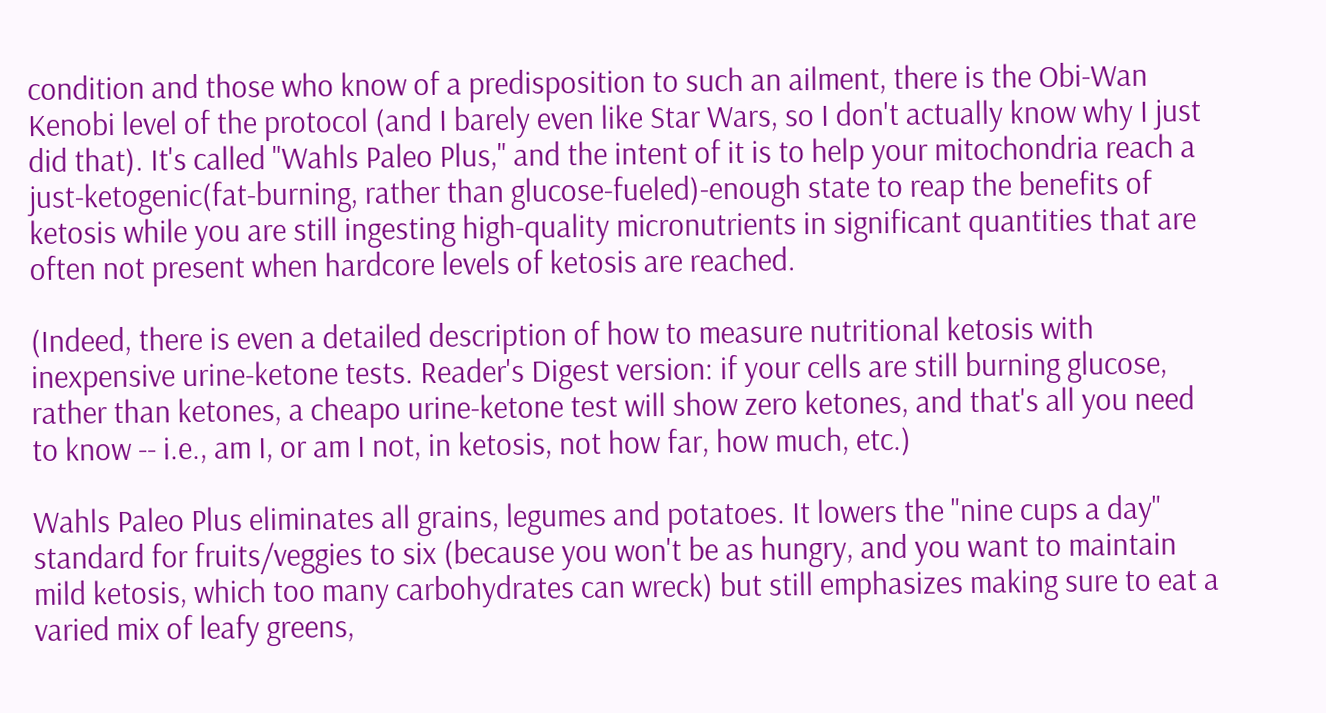condition and those who know of a predisposition to such an ailment, there is the Obi-Wan Kenobi level of the protocol (and I barely even like Star Wars, so I don't actually know why I just did that). It's called "Wahls Paleo Plus," and the intent of it is to help your mitochondria reach a just-ketogenic(fat-burning, rather than glucose-fueled)-enough state to reap the benefits of ketosis while you are still ingesting high-quality micronutrients in significant quantities that are often not present when hardcore levels of ketosis are reached.

(Indeed, there is even a detailed description of how to measure nutritional ketosis with inexpensive urine-ketone tests. Reader's Digest version: if your cells are still burning glucose, rather than ketones, a cheapo urine-ketone test will show zero ketones, and that's all you need to know -- i.e., am I, or am I not, in ketosis, not how far, how much, etc.)

Wahls Paleo Plus eliminates all grains, legumes and potatoes. It lowers the "nine cups a day" standard for fruits/veggies to six (because you won't be as hungry, and you want to maintain mild ketosis, which too many carbohydrates can wreck) but still emphasizes making sure to eat a varied mix of leafy greens,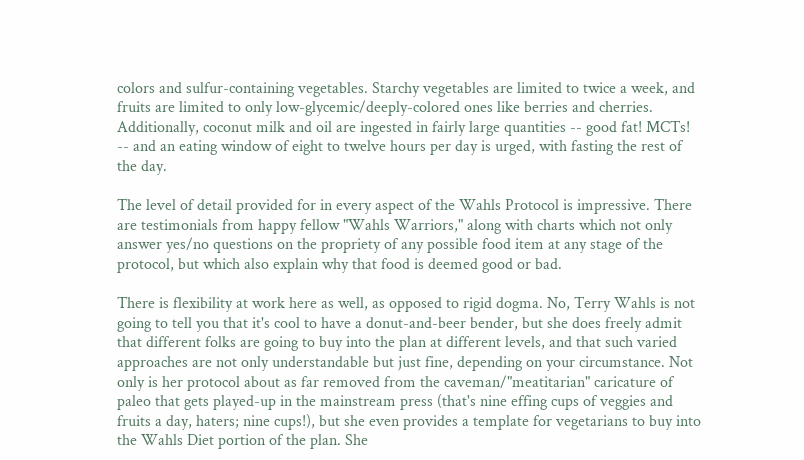colors and sulfur-containing vegetables. Starchy vegetables are limited to twice a week, and fruits are limited to only low-glycemic/deeply-colored ones like berries and cherries. Additionally, coconut milk and oil are ingested in fairly large quantities -- good fat! MCTs! -- and an eating window of eight to twelve hours per day is urged, with fasting the rest of the day.

The level of detail provided for in every aspect of the Wahls Protocol is impressive. There are testimonials from happy fellow "Wahls Warriors," along with charts which not only answer yes/no questions on the propriety of any possible food item at any stage of the protocol, but which also explain why that food is deemed good or bad.

There is flexibility at work here as well, as opposed to rigid dogma. No, Terry Wahls is not going to tell you that it's cool to have a donut-and-beer bender, but she does freely admit that different folks are going to buy into the plan at different levels, and that such varied approaches are not only understandable but just fine, depending on your circumstance. Not only is her protocol about as far removed from the caveman/"meatitarian" caricature of paleo that gets played-up in the mainstream press (that's nine effing cups of veggies and fruits a day, haters; nine cups!), but she even provides a template for vegetarians to buy into the Wahls Diet portion of the plan. She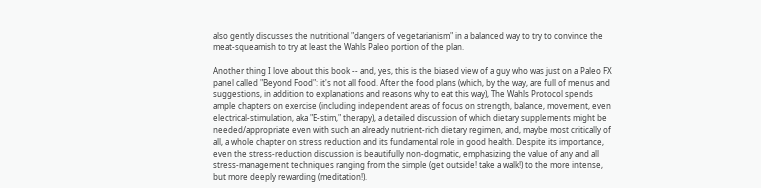also gently discusses the nutritional "dangers of vegetarianism" in a balanced way to try to convince the meat-squeamish to try at least the Wahls Paleo portion of the plan.

Another thing I love about this book -- and, yes, this is the biased view of a guy who was just on a Paleo FX panel called "Beyond Food": it's not all food. After the food plans (which, by the way, are full of menus and suggestions, in addition to explanations and reasons why to eat this way), The Wahls Protocol spends ample chapters on exercise (including independent areas of focus on strength, balance, movement, even electrical-stimulation, aka "E-stim," therapy), a detailed discussion of which dietary supplements might be needed/appropriate even with such an already nutrient-rich dietary regimen, and, maybe most critically of all, a whole chapter on stress reduction and its fundamental role in good health. Despite its importance, even the stress-reduction discussion is beautifully non-dogmatic, emphasizing the value of any and all stress-management techniques ranging from the simple (get outside! take a walk!) to the more intense, but more deeply rewarding (meditation!).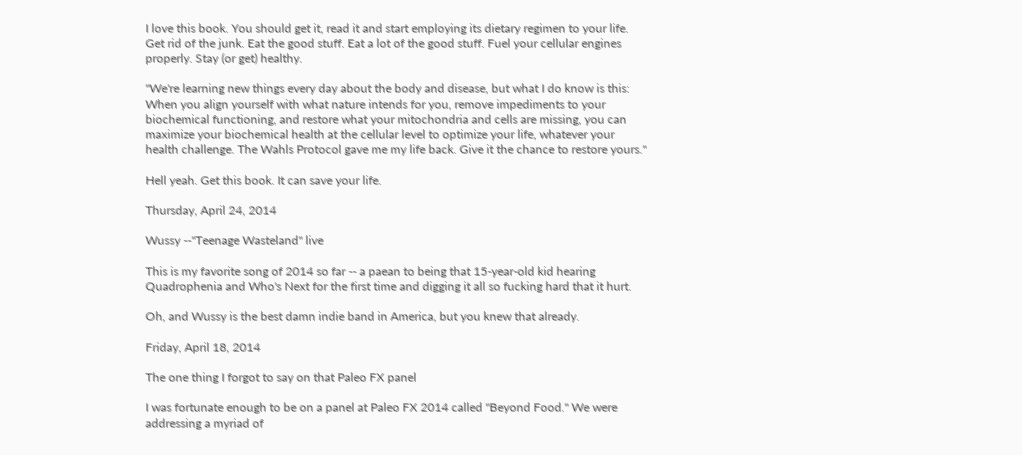I love this book. You should get it, read it and start employing its dietary regimen to your life. Get rid of the junk. Eat the good stuff. Eat a lot of the good stuff. Fuel your cellular engines properly. Stay (or get) healthy.

"We're learning new things every day about the body and disease, but what I do know is this: When you align yourself with what nature intends for you, remove impediments to your biochemical functioning, and restore what your mitochondria and cells are missing, you can maximize your biochemical health at the cellular level to optimize your life, whatever your health challenge. The Wahls Protocol gave me my life back. Give it the chance to restore yours."

Hell yeah. Get this book. It can save your life.

Thursday, April 24, 2014

Wussy --"Teenage Wasteland" live

This is my favorite song of 2014 so far -- a paean to being that 15-year-old kid hearing Quadrophenia and Who's Next for the first time and digging it all so fucking hard that it hurt.

Oh, and Wussy is the best damn indie band in America, but you knew that already.

Friday, April 18, 2014

The one thing I forgot to say on that Paleo FX panel

I was fortunate enough to be on a panel at Paleo FX 2014 called "Beyond Food." We were addressing a myriad of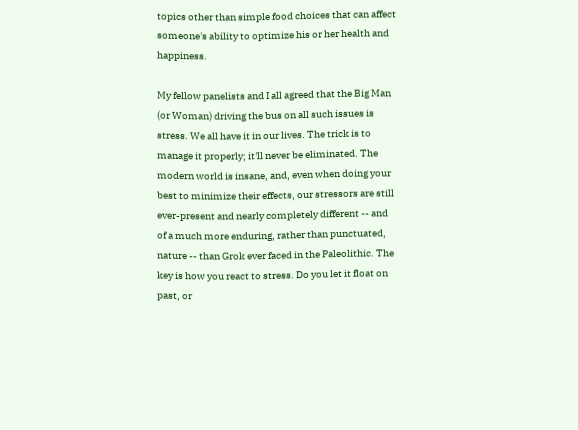topics other than simple food choices that can affect someone's ability to optimize his or her health and happiness.

My fellow panelists and I all agreed that the Big Man (or Woman) driving the bus on all such issues is stress. We all have it in our lives. The trick is to manage it properly; it'll never be eliminated. The modern world is insane, and, even when doing your best to minimize their effects, our stressors are still ever-present and nearly completely different -- and of a much more enduring, rather than punctuated, nature -- than Grok ever faced in the Paleolithic. The key is how you react to stress. Do you let it float on past, or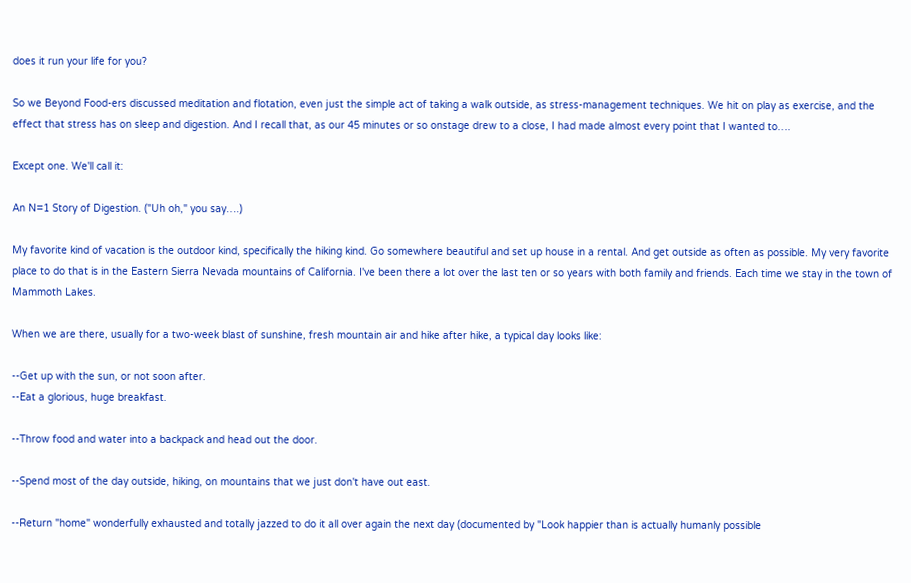does it run your life for you?

So we Beyond Food-ers discussed meditation and flotation, even just the simple act of taking a walk outside, as stress-management techniques. We hit on play as exercise, and the effect that stress has on sleep and digestion. And I recall that, as our 45 minutes or so onstage drew to a close, I had made almost every point that I wanted to….

Except one. We'll call it:

An N=1 Story of Digestion. ("Uh oh," you say….)

My favorite kind of vacation is the outdoor kind, specifically the hiking kind. Go somewhere beautiful and set up house in a rental. And get outside as often as possible. My very favorite place to do that is in the Eastern Sierra Nevada mountains of California. I've been there a lot over the last ten or so years with both family and friends. Each time we stay in the town of Mammoth Lakes.

When we are there, usually for a two-week blast of sunshine, fresh mountain air and hike after hike, a typical day looks like:

--Get up with the sun, or not soon after.
--Eat a glorious, huge breakfast.

--Throw food and water into a backpack and head out the door.

--Spend most of the day outside, hiking, on mountains that we just don't have out east.

--Return "home" wonderfully exhausted and totally jazzed to do it all over again the next day (documented by "Look happier than is actually humanly possible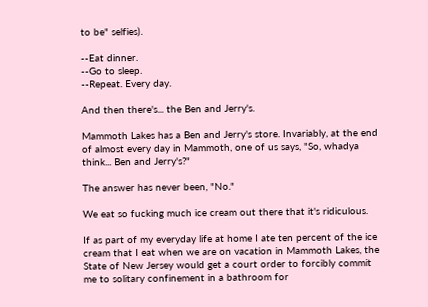to be" selfies).

--Eat dinner.
--Go to sleep.
--Repeat. Every day.

And then there's... the Ben and Jerry's.

Mammoth Lakes has a Ben and Jerry's store. Invariably, at the end of almost every day in Mammoth, one of us says, "So, whadya think... Ben and Jerry's?"

The answer has never been, "No."

We eat so fucking much ice cream out there that it's ridiculous.

If as part of my everyday life at home I ate ten percent of the ice cream that I eat when we are on vacation in Mammoth Lakes, the State of New Jersey would get a court order to forcibly commit me to solitary confinement in a bathroom for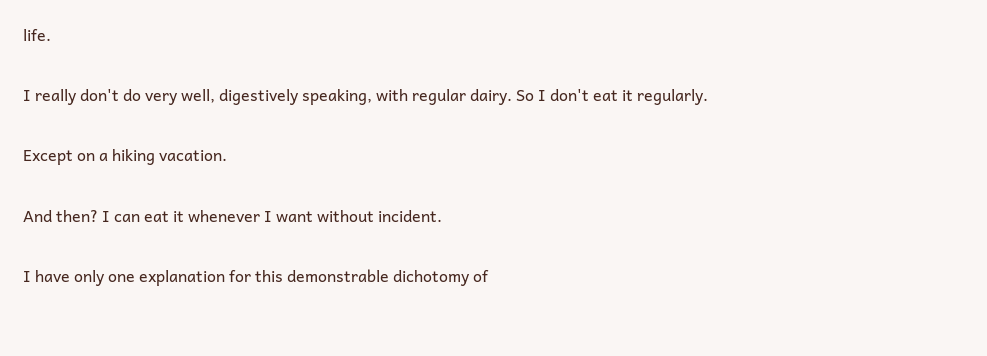life.

I really don't do very well, digestively speaking, with regular dairy. So I don't eat it regularly.

Except on a hiking vacation.

And then? I can eat it whenever I want without incident.

I have only one explanation for this demonstrable dichotomy of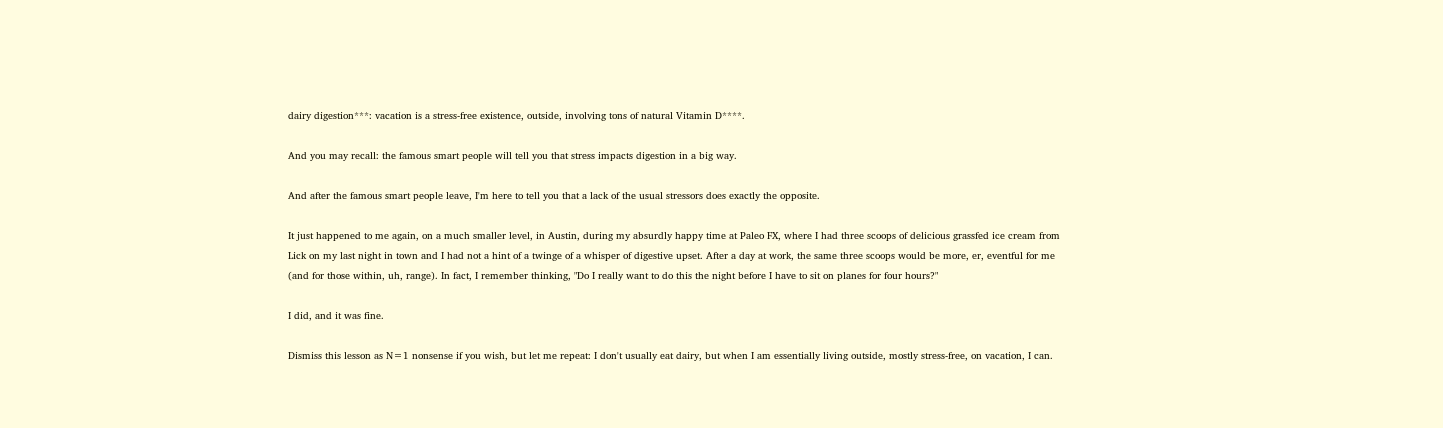dairy digestion***: vacation is a stress-free existence, outside, involving tons of natural Vitamin D****.

And you may recall: the famous smart people will tell you that stress impacts digestion in a big way.

And after the famous smart people leave, I'm here to tell you that a lack of the usual stressors does exactly the opposite.

It just happened to me again, on a much smaller level, in Austin, during my absurdly happy time at Paleo FX, where I had three scoops of delicious grassfed ice cream from Lick on my last night in town and I had not a hint of a twinge of a whisper of digestive upset. After a day at work, the same three scoops would be more, er, eventful for me (and for those within, uh, range). In fact, I remember thinking, "Do I really want to do this the night before I have to sit on planes for four hours?"

I did, and it was fine.

Dismiss this lesson as N=1 nonsense if you wish, but let me repeat: I don't usually eat dairy, but when I am essentially living outside, mostly stress-free, on vacation, I can.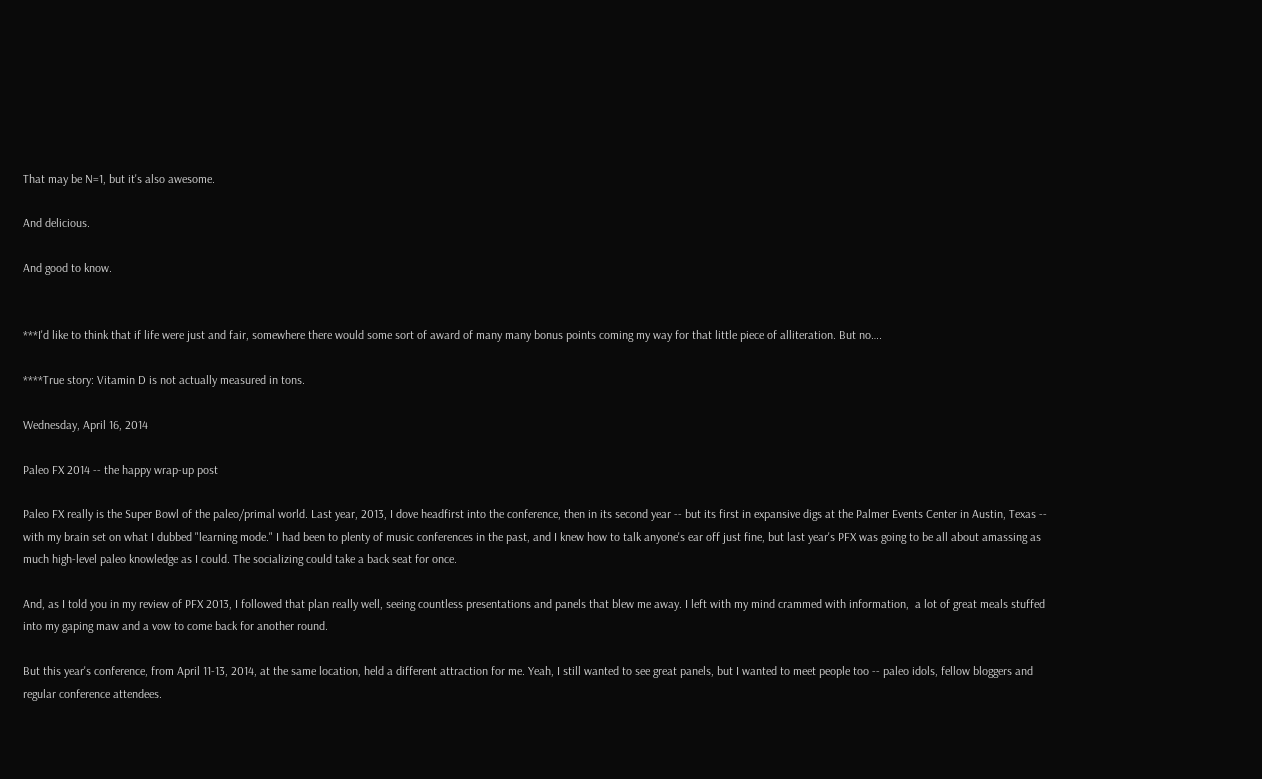That may be N=1, but it's also awesome.

And delicious.

And good to know.


***I'd like to think that if life were just and fair, somewhere there would some sort of award of many many bonus points coming my way for that little piece of alliteration. But no….

****True story: Vitamin D is not actually measured in tons.

Wednesday, April 16, 2014

Paleo FX 2014 -- the happy wrap-up post

Paleo FX really is the Super Bowl of the paleo/primal world. Last year, 2013, I dove headfirst into the conference, then in its second year -- but its first in expansive digs at the Palmer Events Center in Austin, Texas -- with my brain set on what I dubbed "learning mode." I had been to plenty of music conferences in the past, and I knew how to talk anyone's ear off just fine, but last year's PFX was going to be all about amassing as much high-level paleo knowledge as I could. The socializing could take a back seat for once.

And, as I told you in my review of PFX 2013, I followed that plan really well, seeing countless presentations and panels that blew me away. I left with my mind crammed with information,  a lot of great meals stuffed into my gaping maw and a vow to come back for another round.

But this year's conference, from April 11-13, 2014, at the same location, held a different attraction for me. Yeah, I still wanted to see great panels, but I wanted to meet people too -- paleo idols, fellow bloggers and regular conference attendees.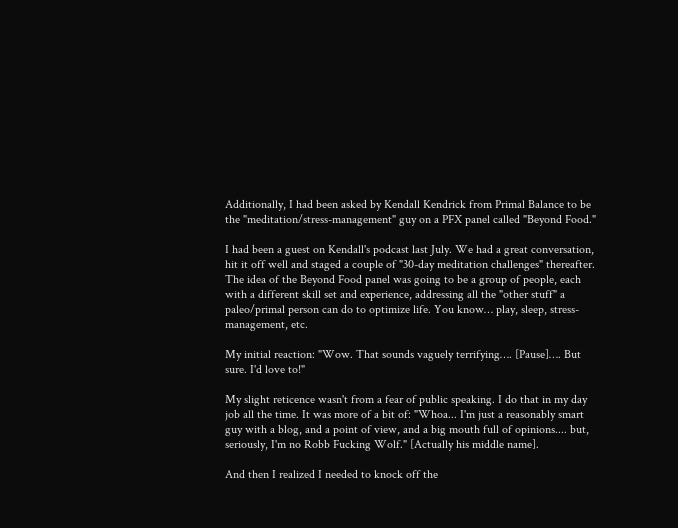Additionally, I had been asked by Kendall Kendrick from Primal Balance to be the "meditation/stress-management" guy on a PFX panel called "Beyond Food."

I had been a guest on Kendall's podcast last July. We had a great conversation, hit it off well and staged a couple of "30-day meditation challenges" thereafter. The idea of the Beyond Food panel was going to be a group of people, each with a different skill set and experience, addressing all the "other stuff" a paleo/primal person can do to optimize life. You know… play, sleep, stress-management, etc.

My initial reaction: "Wow. That sounds vaguely terrifying…. [Pause]…. But sure. I'd love to!"

My slight reticence wasn't from a fear of public speaking. I do that in my day job all the time. It was more of a bit of: "Whoa... I'm just a reasonably smart guy with a blog, and a point of view, and a big mouth full of opinions.... but, seriously, I'm no Robb Fucking Wolf." [Actually his middle name].

And then I realized I needed to knock off the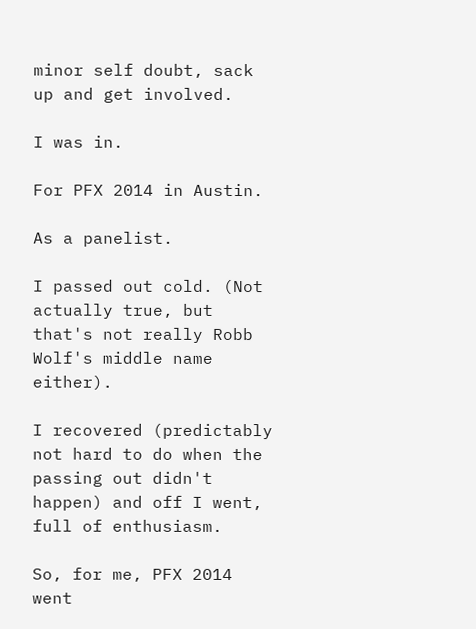minor self doubt, sack up and get involved.

I was in.

For PFX 2014 in Austin.

As a panelist.

I passed out cold. (Not actually true, but that's not really Robb Wolf's middle name either).

I recovered (predictably not hard to do when the passing out didn't happen) and off I went, full of enthusiasm.

So, for me, PFX 2014 went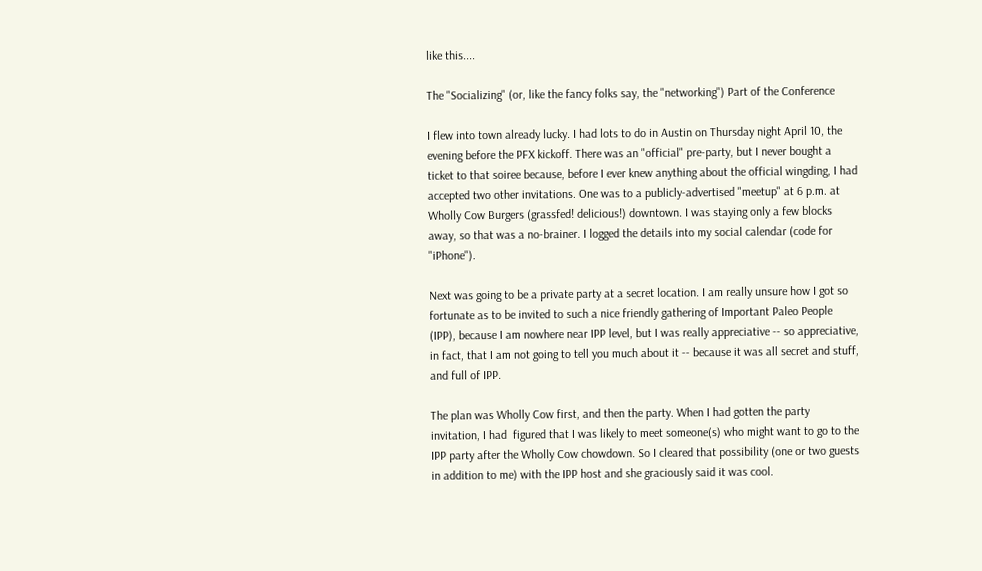like this....

The "Socializing" (or, like the fancy folks say, the "networking") Part of the Conference

I flew into town already lucky. I had lots to do in Austin on Thursday night April 10, the evening before the PFX kickoff. There was an "official" pre-party, but I never bought a ticket to that soiree because, before I ever knew anything about the official wingding, I had accepted two other invitations. One was to a publicly-advertised "meetup" at 6 p.m. at Wholly Cow Burgers (grassfed! delicious!) downtown. I was staying only a few blocks away, so that was a no-brainer. I logged the details into my social calendar (code for "iPhone").

Next was going to be a private party at a secret location. I am really unsure how I got so fortunate as to be invited to such a nice friendly gathering of Important Paleo People (IPP), because I am nowhere near IPP level, but I was really appreciative -- so appreciative, in fact, that I am not going to tell you much about it -- because it was all secret and stuff, and full of IPP.

The plan was Wholly Cow first, and then the party. When I had gotten the party invitation, I had  figured that I was likely to meet someone(s) who might want to go to the IPP party after the Wholly Cow chowdown. So I cleared that possibility (one or two guests in addition to me) with the IPP host and she graciously said it was cool.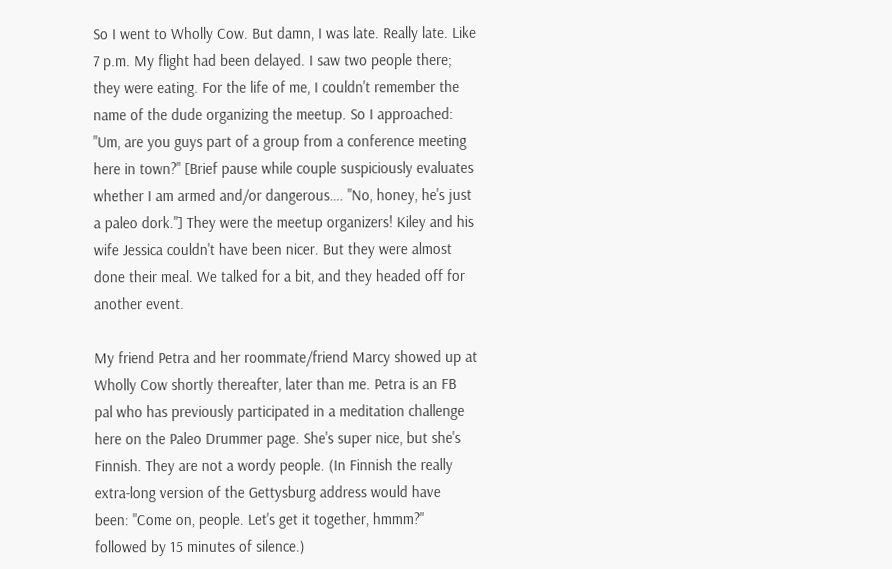So I went to Wholly Cow. But damn, I was late. Really late. Like 7 p.m. My flight had been delayed. I saw two people there; they were eating. For the life of me, I couldn't remember the name of the dude organizing the meetup. So I approached: "Um, are you guys part of a group from a conference meeting here in town?" [Brief pause while couple suspiciously evaluates whether I am armed and/or dangerous…. "No, honey, he's just a paleo dork."] They were the meetup organizers! Kiley and his wife Jessica couldn't have been nicer. But they were almost done their meal. We talked for a bit, and they headed off for another event.

My friend Petra and her roommate/friend Marcy showed up at Wholly Cow shortly thereafter, later than me. Petra is an FB pal who has previously participated in a meditation challenge here on the Paleo Drummer page. She's super nice, but she's Finnish. They are not a wordy people. (In Finnish the really extra-long version of the Gettysburg address would have been: "Come on, people. Let's get it together, hmmm?" followed by 15 minutes of silence.)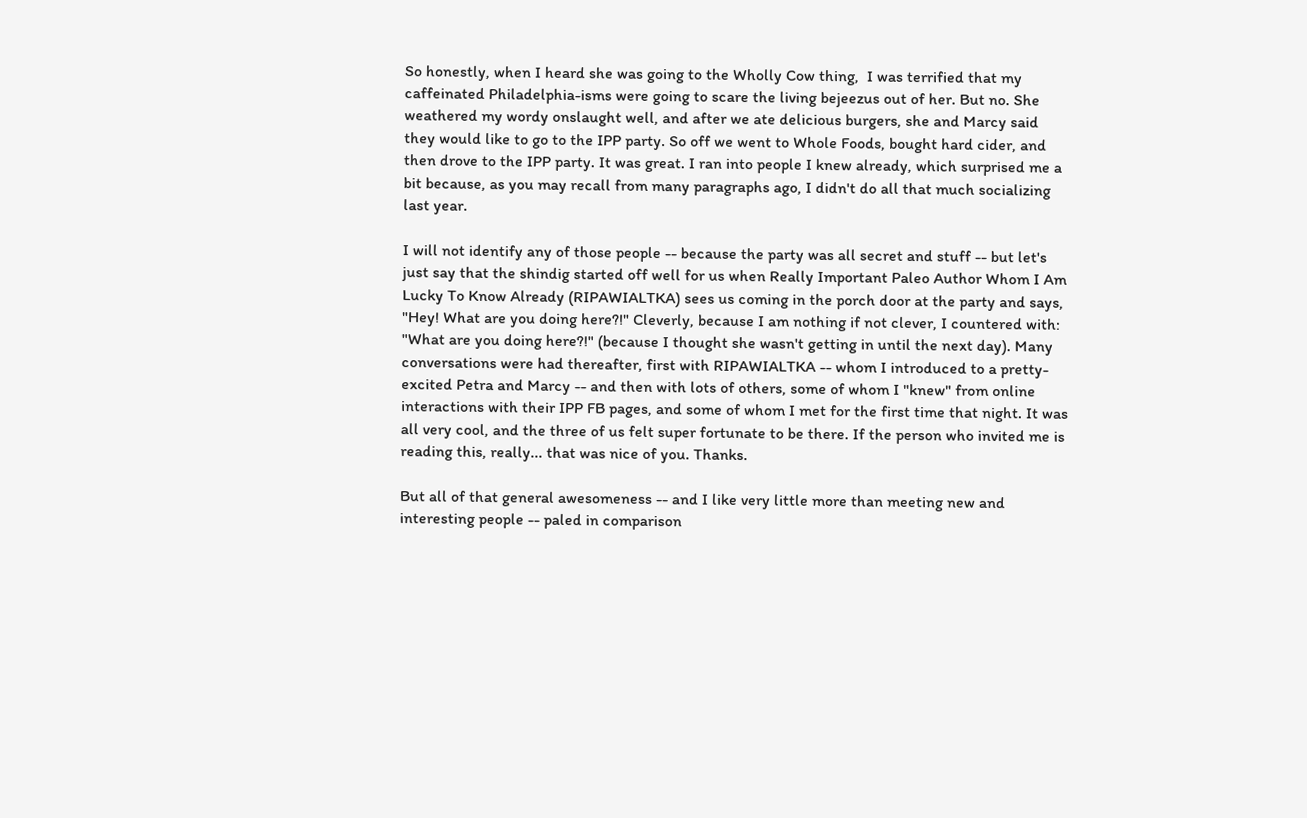So honestly, when I heard she was going to the Wholly Cow thing,  I was terrified that my caffeinated Philadelphia-isms were going to scare the living bejeezus out of her. But no. She weathered my wordy onslaught well, and after we ate delicious burgers, she and Marcy said they would like to go to the IPP party. So off we went to Whole Foods, bought hard cider, and then drove to the IPP party. It was great. I ran into people I knew already, which surprised me a bit because, as you may recall from many paragraphs ago, I didn't do all that much socializing last year.

I will not identify any of those people -- because the party was all secret and stuff -- but let's just say that the shindig started off well for us when Really Important Paleo Author Whom I Am Lucky To Know Already (RIPAWIALTKA) sees us coming in the porch door at the party and says, "Hey! What are you doing here?!" Cleverly, because I am nothing if not clever, I countered with: "What are you doing here?!" (because I thought she wasn't getting in until the next day). Many conversations were had thereafter, first with RIPAWIALTKA -- whom I introduced to a pretty-excited Petra and Marcy -- and then with lots of others, some of whom I "knew" from online interactions with their IPP FB pages, and some of whom I met for the first time that night. It was all very cool, and the three of us felt super fortunate to be there. If the person who invited me is reading this, really... that was nice of you. Thanks.

But all of that general awesomeness -- and I like very little more than meeting new and interesting people -- paled in comparison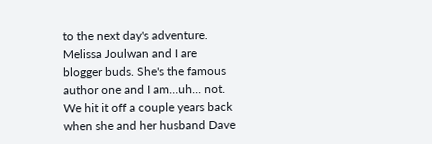to the next day's adventure. Melissa Joulwan and I are blogger buds. She's the famous author one and I am…uh... not. We hit it off a couple years back when she and her husband Dave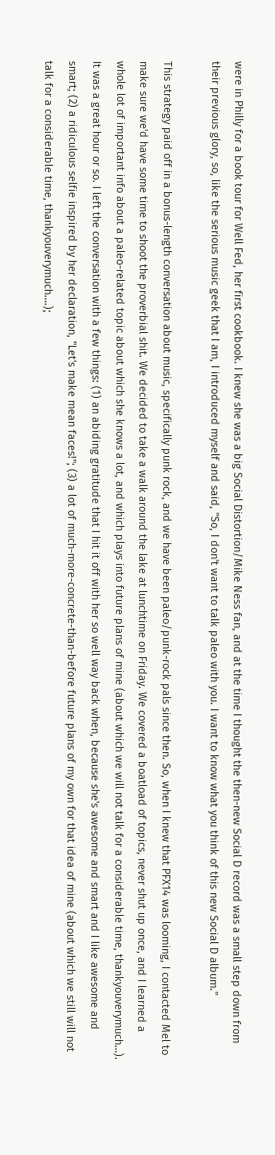were in Philly for a book tour for Well Fed, her first cookbook. I knew she was a big Social Distortion/Mike Ness fan, and at the time I thought the then-new Social D record was a small step down from their previous glory, so, like the serious music geek that I am, I introduced myself and said, "So, I don't want to talk paleo with you. I want to know what you think of this new Social D album."

This strategy paid off in a bonus-length conversation about music, specifically punk rock, and we have been paleo/punk-rock pals since then. So, when I knew that PFX14 was looming, I contacted Mel to make sure we'd have some time to shoot the proverbial shit. We decided to take a walk around the lake at lunchtime on Friday. We covered a boatload of topics, never shut up once, and I learned a whole lot of important info about a paleo-related topic about which she knows a lot, and which plays into future plans of mine (about which we will not talk for a considerable time, thankyouverymuch…). It was a great hour or so. I left the conversation with a few things: (1) an abiding gratitude that I hit it off with her so well way back when, because she's awesome and smart and I like awesome and smart; (2) a ridiculous selfie inspired by her declaration, "Let's make mean faces!"; (3) a lot of much-more-concrete-than-before future plans of my own for that idea of mine (about which we still will not talk for a considerable time, thankyouverymuch….);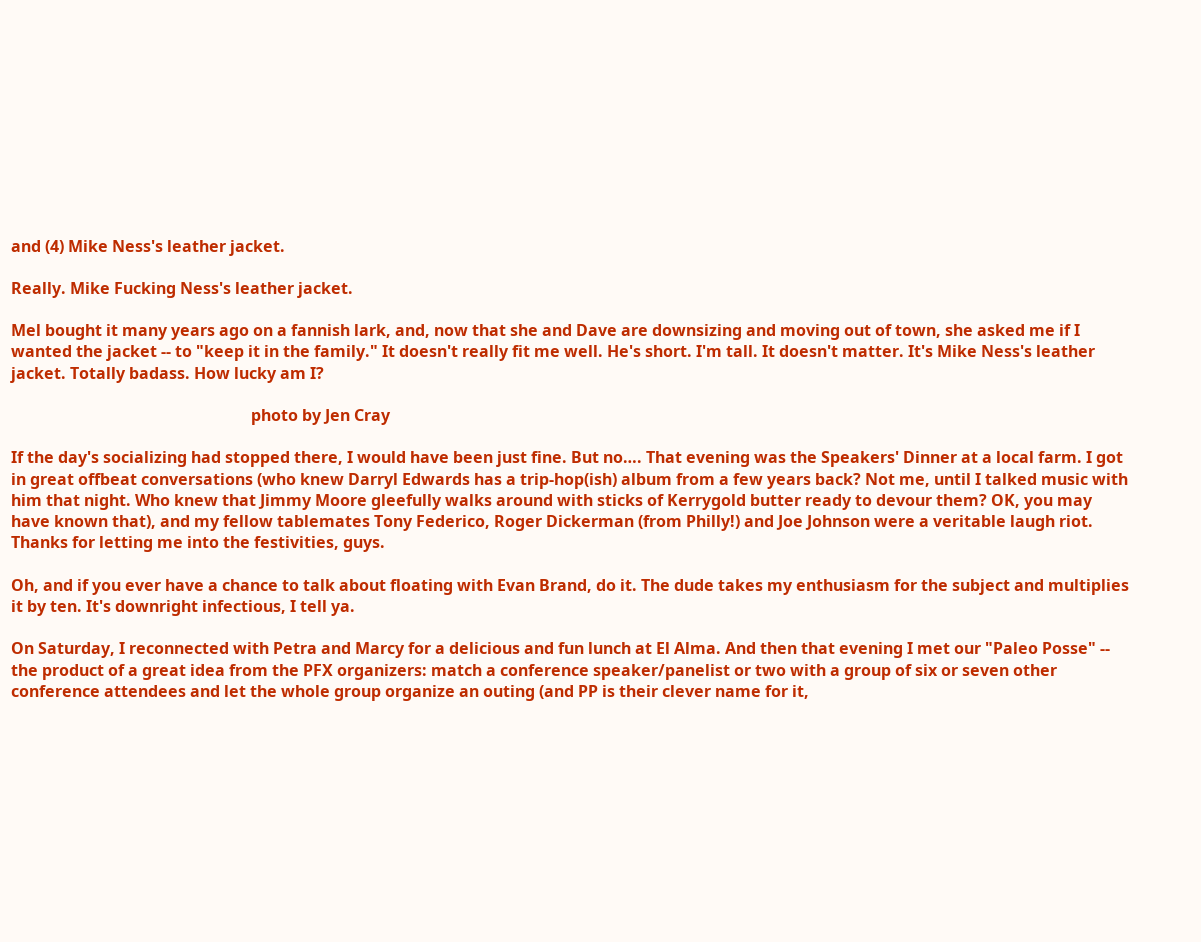and (4) Mike Ness's leather jacket.

Really. Mike Fucking Ness's leather jacket.

Mel bought it many years ago on a fannish lark, and, now that she and Dave are downsizing and moving out of town, she asked me if I wanted the jacket -- to "keep it in the family." It doesn't really fit me well. He's short. I'm tall. It doesn't matter. It's Mike Ness's leather jacket. Totally badass. How lucky am I?

                                                            photo by Jen Cray

If the day's socializing had stopped there, I would have been just fine. But no…. That evening was the Speakers' Dinner at a local farm. I got in great offbeat conversations (who knew Darryl Edwards has a trip-hop(ish) album from a few years back? Not me, until I talked music with him that night. Who knew that Jimmy Moore gleefully walks around with sticks of Kerrygold butter ready to devour them? OK, you may have known that), and my fellow tablemates Tony Federico, Roger Dickerman (from Philly!) and Joe Johnson were a veritable laugh riot. Thanks for letting me into the festivities, guys.

Oh, and if you ever have a chance to talk about floating with Evan Brand, do it. The dude takes my enthusiasm for the subject and multiplies it by ten. It's downright infectious, I tell ya.

On Saturday, I reconnected with Petra and Marcy for a delicious and fun lunch at El Alma. And then that evening I met our "Paleo Posse" -- the product of a great idea from the PFX organizers: match a conference speaker/panelist or two with a group of six or seven other conference attendees and let the whole group organize an outing (and PP is their clever name for it,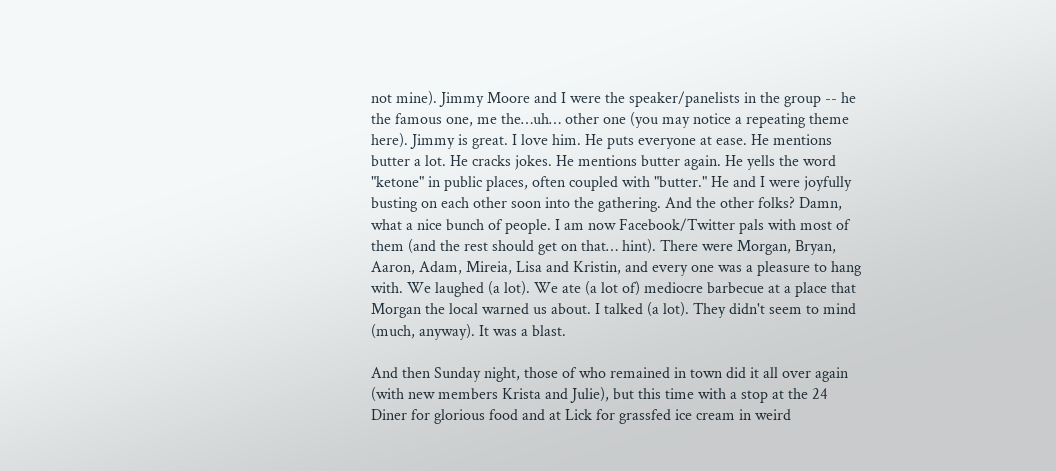not mine). Jimmy Moore and I were the speaker/panelists in the group -- he the famous one, me the…uh… other one (you may notice a repeating theme here). Jimmy is great. I love him. He puts everyone at ease. He mentions butter a lot. He cracks jokes. He mentions butter again. He yells the word "ketone" in public places, often coupled with "butter." He and I were joyfully busting on each other soon into the gathering. And the other folks? Damn, what a nice bunch of people. I am now Facebook/Twitter pals with most of them (and the rest should get on that… hint). There were Morgan, Bryan, Aaron, Adam, Mireia, Lisa and Kristin, and every one was a pleasure to hang with. We laughed (a lot). We ate (a lot of) mediocre barbecue at a place that Morgan the local warned us about. I talked (a lot). They didn't seem to mind (much, anyway). It was a blast.

And then Sunday night, those of who remained in town did it all over again (with new members Krista and Julie), but this time with a stop at the 24 Diner for glorious food and at Lick for grassfed ice cream in weird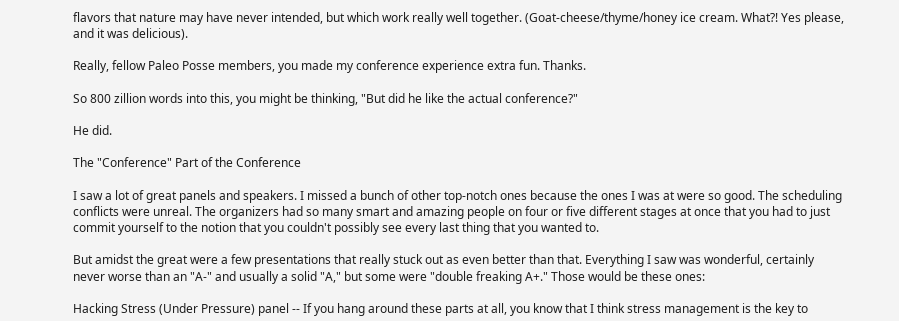flavors that nature may have never intended, but which work really well together. (Goat-cheese/thyme/honey ice cream. What?! Yes please, and it was delicious).

Really, fellow Paleo Posse members, you made my conference experience extra fun. Thanks.

So 800 zillion words into this, you might be thinking, "But did he like the actual conference?"

He did.

The "Conference" Part of the Conference

I saw a lot of great panels and speakers. I missed a bunch of other top-notch ones because the ones I was at were so good. The scheduling conflicts were unreal. The organizers had so many smart and amazing people on four or five different stages at once that you had to just commit yourself to the notion that you couldn't possibly see every last thing that you wanted to.

But amidst the great were a few presentations that really stuck out as even better than that. Everything I saw was wonderful, certainly never worse than an "A-" and usually a solid "A," but some were "double freaking A+." Those would be these ones:

Hacking Stress (Under Pressure) panel -- If you hang around these parts at all, you know that I think stress management is the key to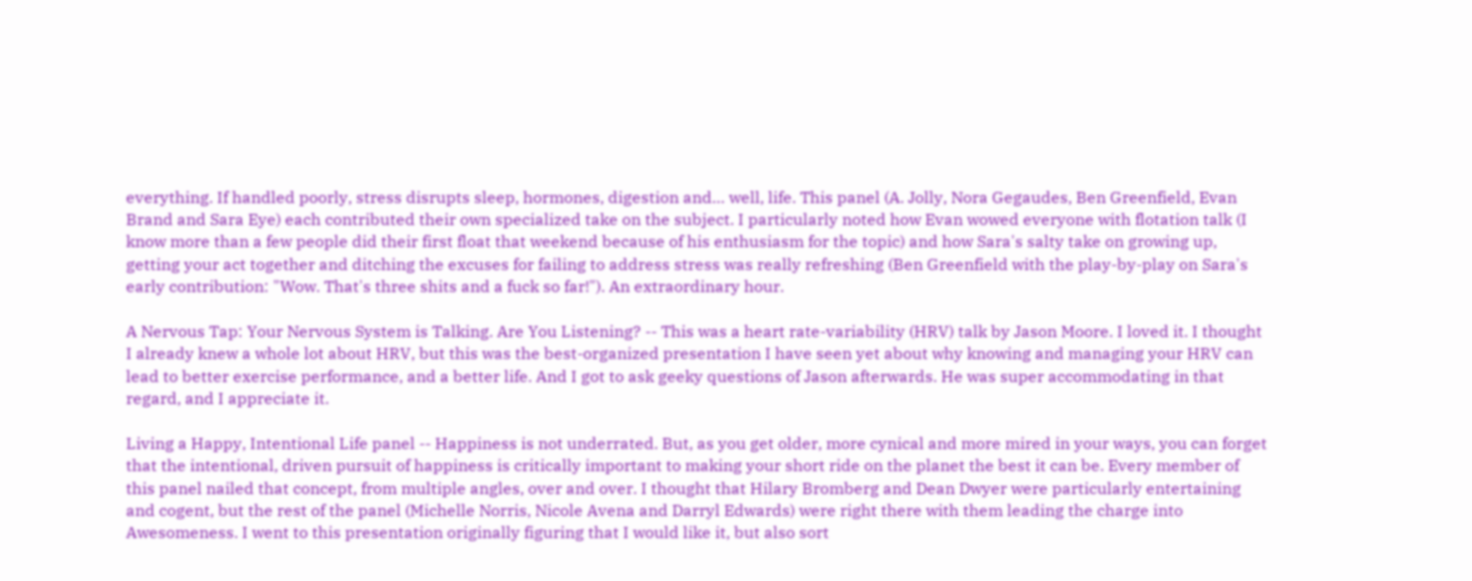everything. If handled poorly, stress disrupts sleep, hormones, digestion and… well, life. This panel (A. Jolly, Nora Gegaudes, Ben Greenfield, Evan Brand and Sara Eye) each contributed their own specialized take on the subject. I particularly noted how Evan wowed everyone with flotation talk (I know more than a few people did their first float that weekend because of his enthusiasm for the topic) and how Sara's salty take on growing up, getting your act together and ditching the excuses for failing to address stress was really refreshing (Ben Greenfield with the play-by-play on Sara's early contribution: "Wow. That's three shits and a fuck so far!"). An extraordinary hour.

A Nervous Tap: Your Nervous System is Talking. Are You Listening? -- This was a heart rate-variability (HRV) talk by Jason Moore. I loved it. I thought I already knew a whole lot about HRV, but this was the best-organized presentation I have seen yet about why knowing and managing your HRV can lead to better exercise performance, and a better life. And I got to ask geeky questions of Jason afterwards. He was super accommodating in that regard, and I appreciate it.

Living a Happy, Intentional Life panel -- Happiness is not underrated. But, as you get older, more cynical and more mired in your ways, you can forget that the intentional, driven pursuit of happiness is critically important to making your short ride on the planet the best it can be. Every member of this panel nailed that concept, from multiple angles, over and over. I thought that Hilary Bromberg and Dean Dwyer were particularly entertaining and cogent, but the rest of the panel (Michelle Norris, Nicole Avena and Darryl Edwards) were right there with them leading the charge into Awesomeness. I went to this presentation originally figuring that I would like it, but also sort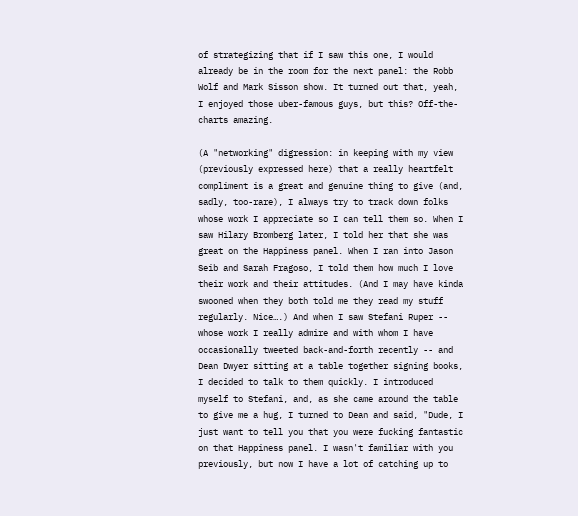of strategizing that if I saw this one, I would already be in the room for the next panel: the Robb Wolf and Mark Sisson show. It turned out that, yeah, I enjoyed those uber-famous guys, but this? Off-the-charts amazing.

(A "networking" digression: in keeping with my view (previously expressed here) that a really heartfelt compliment is a great and genuine thing to give (and, sadly, too-rare), I always try to track down folks whose work I appreciate so I can tell them so. When I saw Hilary Bromberg later, I told her that she was great on the Happiness panel. When I ran into Jason Seib and Sarah Fragoso, I told them how much I love their work and their attitudes. (And I may have kinda swooned when they both told me they read my stuff regularly. Nice….) And when I saw Stefani Ruper -- whose work I really admire and with whom I have occasionally tweeted back-and-forth recently -- and Dean Dwyer sitting at a table together signing books, I decided to talk to them quickly. I introduced myself to Stefani, and, as she came around the table to give me a hug, I turned to Dean and said, "Dude, I just want to tell you that you were fucking fantastic on that Happiness panel. I wasn't familiar with you previously, but now I have a lot of catching up to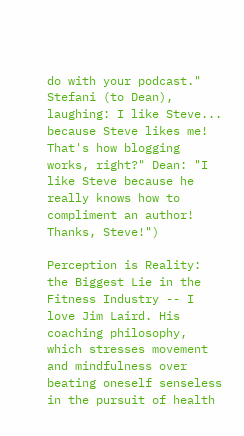do with your podcast." Stefani (to Dean), laughing: I like Steve... because Steve likes me! That's how blogging works, right?" Dean: "I like Steve because he really knows how to compliment an author! Thanks, Steve!")

Perception is Reality: the Biggest Lie in the Fitness Industry -- I love Jim Laird. His coaching philosophy, which stresses movement and mindfulness over beating oneself senseless in the pursuit of health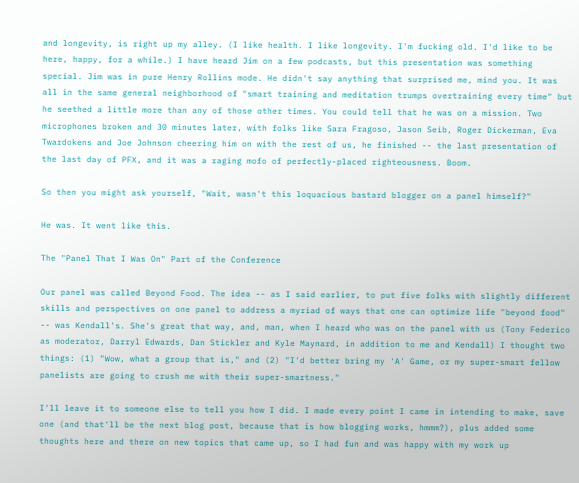and longevity, is right up my alley. (I like health. I like longevity. I'm fucking old. I'd like to be here, happy, for a while.) I have heard Jim on a few podcasts, but this presentation was something special. Jim was in pure Henry Rollins mode. He didn't say anything that surprised me, mind you. It was all in the same general neighborhood of "smart training and meditation trumps overtraining every time" but he seethed a little more than any of those other times. You could tell that he was on a mission. Two microphones broken and 30 minutes later, with folks like Sara Fragoso, Jason Seib, Roger Dickerman, Eva Twardokens and Joe Johnson cheering him on with the rest of us, he finished -- the last presentation of the last day of PFX, and it was a raging mofo of perfectly-placed righteousness. Boom.

So then you might ask yourself, "Wait, wasn't this loquacious bastard blogger on a panel himself?"

He was. It went like this.

The "Panel That I Was On" Part of the Conference

Our panel was called Beyond Food. The idea -- as I said earlier, to put five folks with slightly different skills and perspectives on one panel to address a myriad of ways that one can optimize life "beyond food" -- was Kendall's. She's great that way, and, man, when I heard who was on the panel with us (Tony Federico as moderator, Darryl Edwards, Dan Stickler and Kyle Maynard, in addition to me and Kendall) I thought two things: (1) "Wow, what a group that is," and (2) "I'd better bring my 'A' Game, or my super-smart fellow panelists are going to crush me with their super-smartness."

I'll leave it to someone else to tell you how I did. I made every point I came in intending to make, save one (and that'll be the next blog post, because that is how blogging works, hmmm?), plus added some thoughts here and there on new topics that came up, so I had fun and was happy with my work up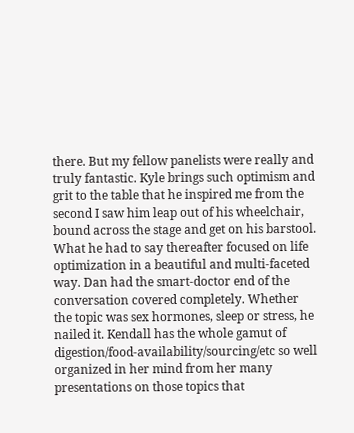there. But my fellow panelists were really and truly fantastic. Kyle brings such optimism and grit to the table that he inspired me from the second I saw him leap out of his wheelchair, bound across the stage and get on his barstool. What he had to say thereafter focused on life optimization in a beautiful and multi-faceted way. Dan had the smart-doctor end of the conversation covered completely. Whether the topic was sex hormones, sleep or stress, he nailed it. Kendall has the whole gamut of digestion/food-availability/sourcing/etc so well organized in her mind from her many presentations on those topics that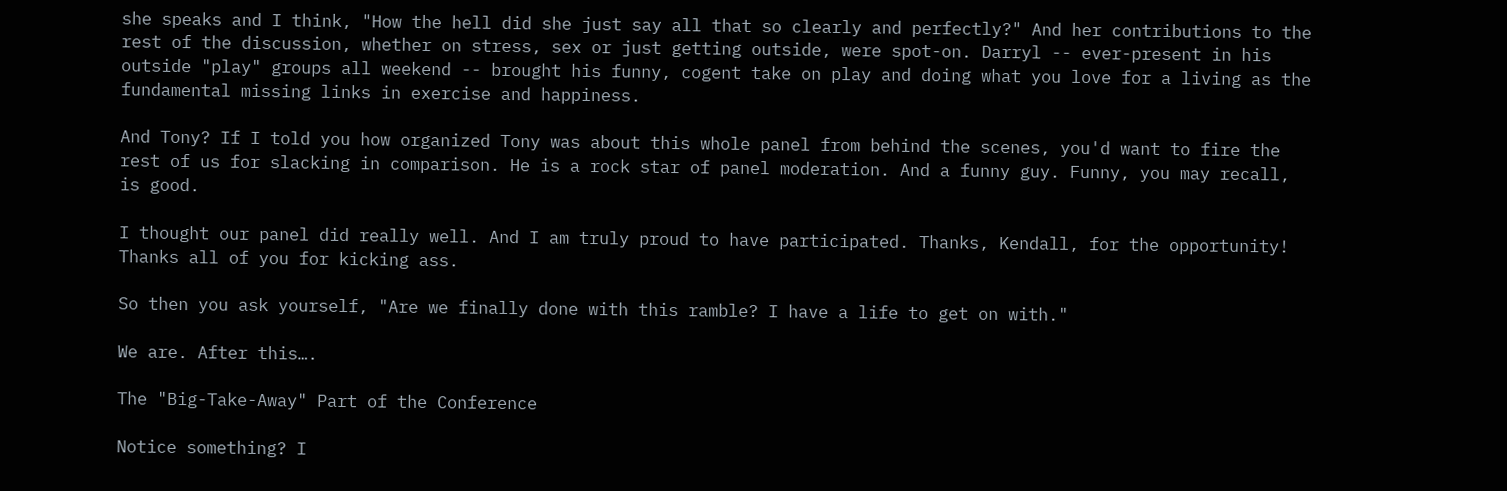she speaks and I think, "How the hell did she just say all that so clearly and perfectly?" And her contributions to the rest of the discussion, whether on stress, sex or just getting outside, were spot-on. Darryl -- ever-present in his outside "play" groups all weekend -- brought his funny, cogent take on play and doing what you love for a living as the fundamental missing links in exercise and happiness.

And Tony? If I told you how organized Tony was about this whole panel from behind the scenes, you'd want to fire the rest of us for slacking in comparison. He is a rock star of panel moderation. And a funny guy. Funny, you may recall, is good.

I thought our panel did really well. And I am truly proud to have participated. Thanks, Kendall, for the opportunity! Thanks all of you for kicking ass.

So then you ask yourself, "Are we finally done with this ramble? I have a life to get on with."

We are. After this….

The "Big-Take-Away" Part of the Conference

Notice something? I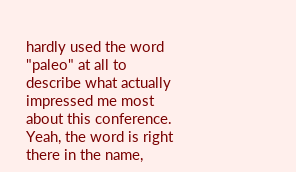hardly used the word "paleo" at all to describe what actually impressed me most about this conference. Yeah, the word is right there in the name,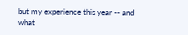but my experience this year -- and what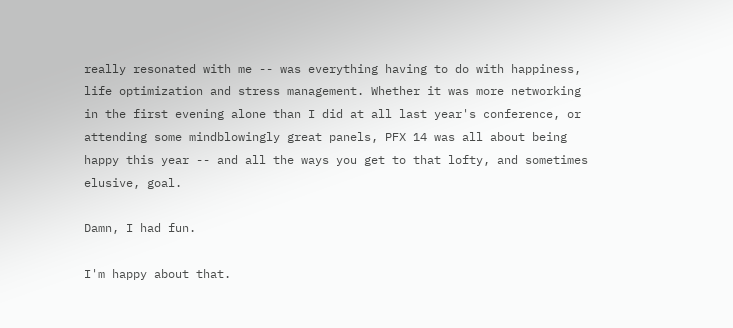really resonated with me -- was everything having to do with happiness, life optimization and stress management. Whether it was more networking in the first evening alone than I did at all last year's conference, or attending some mindblowingly great panels, PFX 14 was all about being happy this year -- and all the ways you get to that lofty, and sometimes elusive, goal.

Damn, I had fun.

I'm happy about that.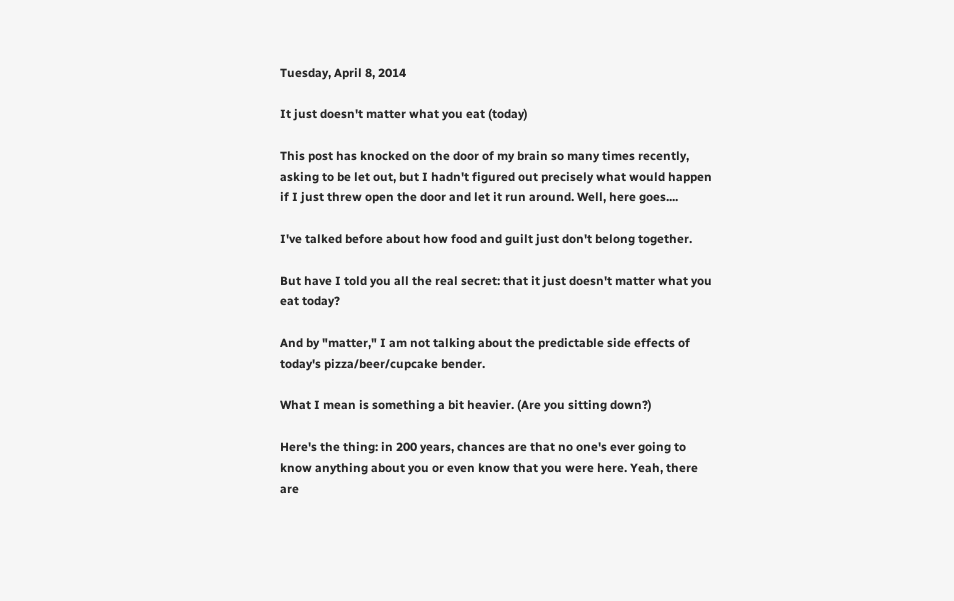Tuesday, April 8, 2014

It just doesn't matter what you eat (today)

This post has knocked on the door of my brain so many times recently, asking to be let out, but I hadn't figured out precisely what would happen if I just threw open the door and let it run around. Well, here goes....

I've talked before about how food and guilt just don't belong together.

But have I told you all the real secret: that it just doesn't matter what you eat today?

And by "matter," I am not talking about the predictable side effects of today's pizza/beer/cupcake bender.

What I mean is something a bit heavier. (Are you sitting down?)

Here's the thing: in 200 years, chances are that no one's ever going to know anything about you or even know that you were here. Yeah, there are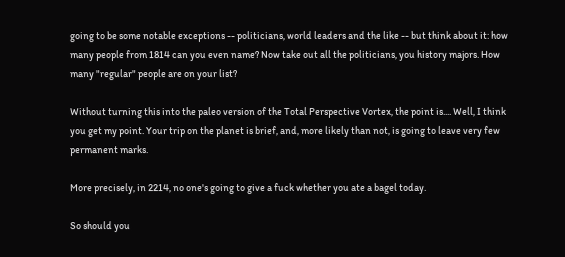going to be some notable exceptions -- politicians, world leaders and the like -- but think about it: how many people from 1814 can you even name? Now take out all the politicians, you history majors. How many "regular" people are on your list?

Without turning this into the paleo version of the Total Perspective Vortex, the point is.... Well, I think you get my point. Your trip on the planet is brief, and, more likely than not, is going to leave very few permanent marks.

More precisely, in 2214, no one's going to give a fuck whether you ate a bagel today.

So should you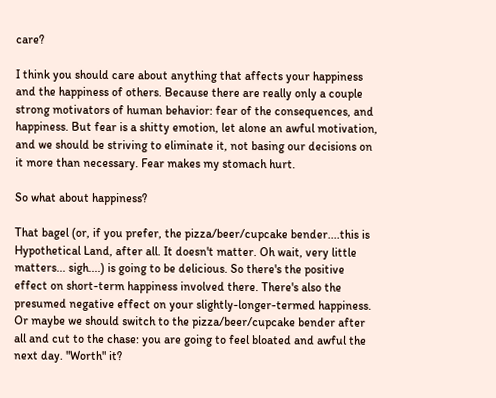care?

I think you should care about anything that affects your happiness and the happiness of others. Because there are really only a couple strong motivators of human behavior: fear of the consequences, and happiness. But fear is a shitty emotion, let alone an awful motivation, and we should be striving to eliminate it, not basing our decisions on it more than necessary. Fear makes my stomach hurt.

So what about happiness?

That bagel (or, if you prefer, the pizza/beer/cupcake bender....this is Hypothetical Land, after all. It doesn't matter. Oh wait, very little matters... sigh....) is going to be delicious. So there's the positive effect on short-term happiness involved there. There's also the presumed negative effect on your slightly-longer-termed happiness. Or maybe we should switch to the pizza/beer/cupcake bender after all and cut to the chase: you are going to feel bloated and awful the next day. "Worth" it?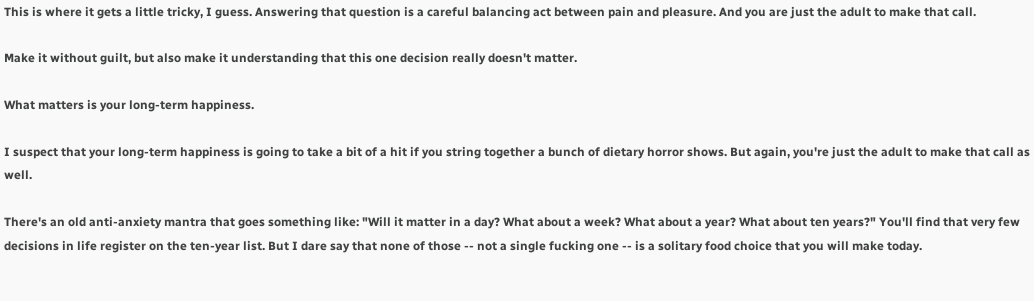This is where it gets a little tricky, I guess. Answering that question is a careful balancing act between pain and pleasure. And you are just the adult to make that call.

Make it without guilt, but also make it understanding that this one decision really doesn't matter.

What matters is your long-term happiness.

I suspect that your long-term happiness is going to take a bit of a hit if you string together a bunch of dietary horror shows. But again, you're just the adult to make that call as well.

There's an old anti-anxiety mantra that goes something like: "Will it matter in a day? What about a week? What about a year? What about ten years?" You'll find that very few decisions in life register on the ten-year list. But I dare say that none of those -- not a single fucking one -- is a solitary food choice that you will make today.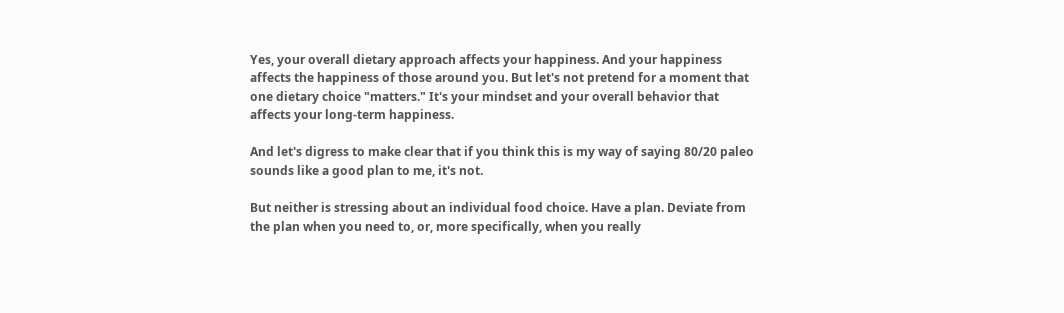Yes, your overall dietary approach affects your happiness. And your happiness affects the happiness of those around you. But let's not pretend for a moment that one dietary choice "matters." It's your mindset and your overall behavior that affects your long-term happiness.

And let's digress to make clear that if you think this is my way of saying 80/20 paleo sounds like a good plan to me, it's not.

But neither is stressing about an individual food choice. Have a plan. Deviate from the plan when you need to, or, more specifically, when you really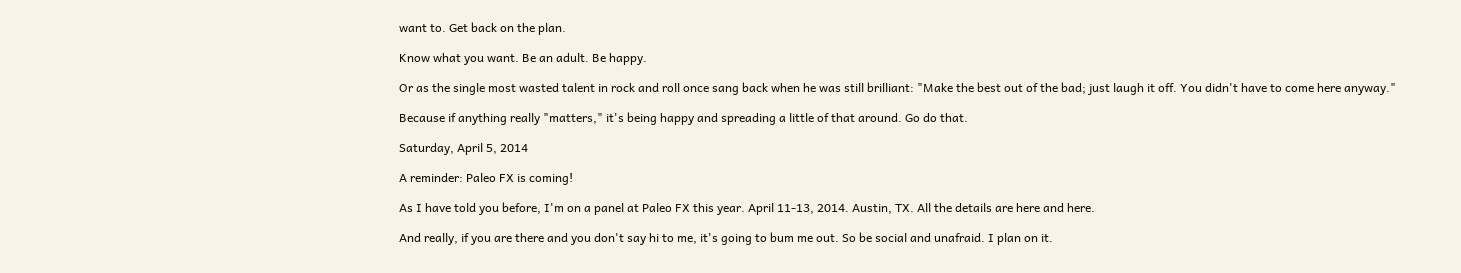want to. Get back on the plan.

Know what you want. Be an adult. Be happy.

Or as the single most wasted talent in rock and roll once sang back when he was still brilliant: "Make the best out of the bad; just laugh it off. You didn't have to come here anyway."

Because if anything really "matters," it's being happy and spreading a little of that around. Go do that.

Saturday, April 5, 2014

A reminder: Paleo FX is coming!

As I have told you before, I'm on a panel at Paleo FX this year. April 11-13, 2014. Austin, TX. All the details are here and here.

And really, if you are there and you don't say hi to me, it's going to bum me out. So be social and unafraid. I plan on it.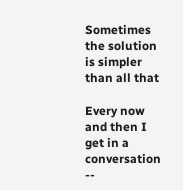Sometimes the solution is simpler than all that

Every now and then I get in a conversation --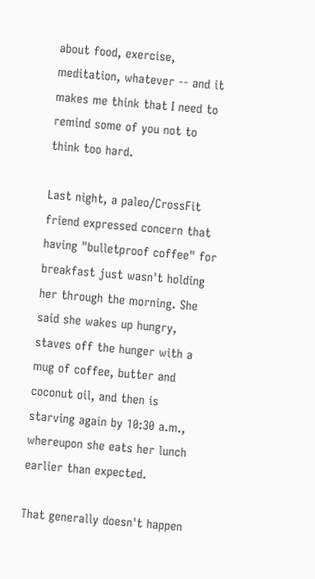about food, exercise, meditation, whatever -- and it makes me think that I need to remind some of you not to think too hard.

Last night, a paleo/CrossFit friend expressed concern that having "bulletproof coffee" for breakfast just wasn't holding her through the morning. She said she wakes up hungry, staves off the hunger with a mug of coffee, butter and coconut oil, and then is starving again by 10:30 a.m., whereupon she eats her lunch earlier than expected.

That generally doesn't happen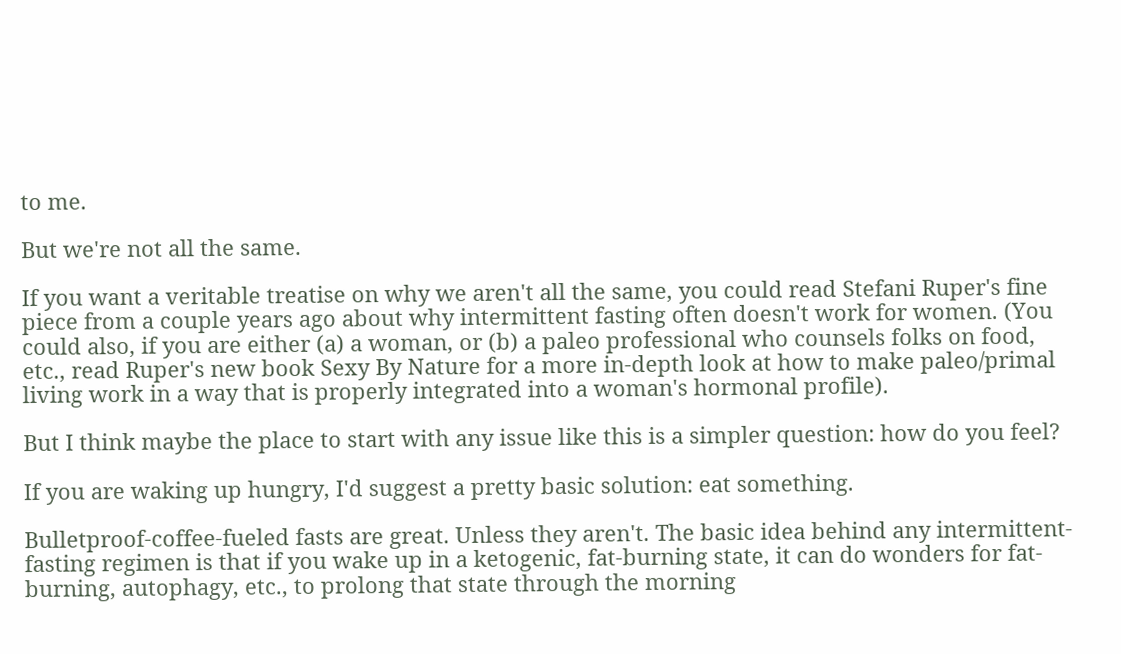to me.

But we're not all the same.

If you want a veritable treatise on why we aren't all the same, you could read Stefani Ruper's fine piece from a couple years ago about why intermittent fasting often doesn't work for women. (You could also, if you are either (a) a woman, or (b) a paleo professional who counsels folks on food, etc., read Ruper's new book Sexy By Nature for a more in-depth look at how to make paleo/primal living work in a way that is properly integrated into a woman's hormonal profile).

But I think maybe the place to start with any issue like this is a simpler question: how do you feel?

If you are waking up hungry, I'd suggest a pretty basic solution: eat something.

Bulletproof-coffee-fueled fasts are great. Unless they aren't. The basic idea behind any intermittent-fasting regimen is that if you wake up in a ketogenic, fat-burning state, it can do wonders for fat-burning, autophagy, etc., to prolong that state through the morning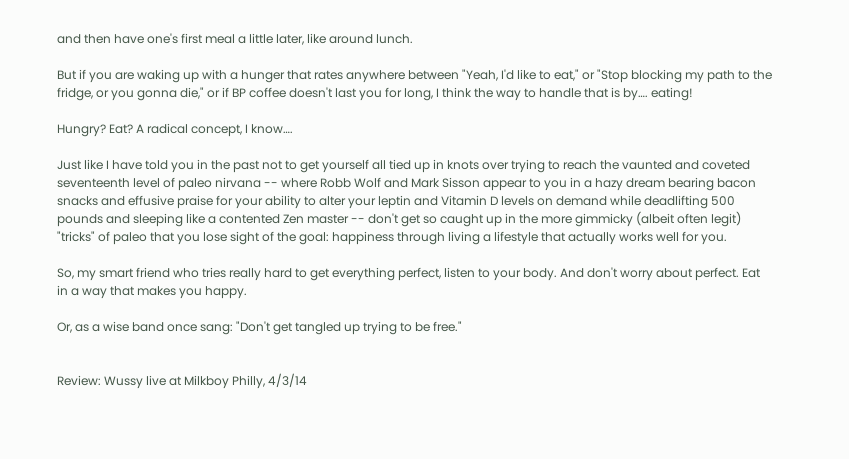and then have one's first meal a little later, like around lunch.

But if you are waking up with a hunger that rates anywhere between "Yeah, I'd like to eat," or "Stop blocking my path to the fridge, or you gonna die," or if BP coffee doesn't last you for long, I think the way to handle that is by…. eating!

Hungry? Eat? A radical concept, I know….

Just like I have told you in the past not to get yourself all tied up in knots over trying to reach the vaunted and coveted seventeenth level of paleo nirvana -- where Robb Wolf and Mark Sisson appear to you in a hazy dream bearing bacon snacks and effusive praise for your ability to alter your leptin and Vitamin D levels on demand while deadlifting 500 pounds and sleeping like a contented Zen master -- don't get so caught up in the more gimmicky (albeit often legit) "tricks" of paleo that you lose sight of the goal: happiness through living a lifestyle that actually works well for you.

So, my smart friend who tries really hard to get everything perfect, listen to your body. And don't worry about perfect. Eat in a way that makes you happy.

Or, as a wise band once sang: "Don't get tangled up trying to be free."


Review: Wussy live at Milkboy Philly, 4/3/14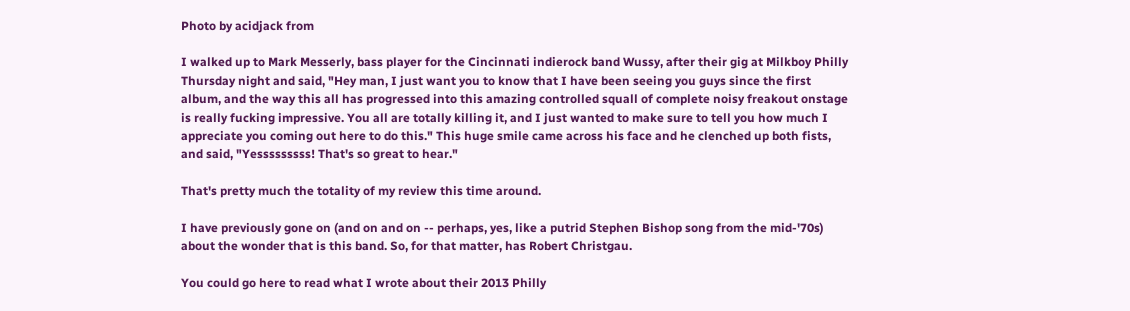Photo by acidjack from

I walked up to Mark Messerly, bass player for the Cincinnati indierock band Wussy, after their gig at Milkboy Philly Thursday night and said, "Hey man, I just want you to know that I have been seeing you guys since the first album, and the way this all has progressed into this amazing controlled squall of complete noisy freakout onstage is really fucking impressive. You all are totally killing it, and I just wanted to make sure to tell you how much I appreciate you coming out here to do this." This huge smile came across his face and he clenched up both fists, and said, "Yesssssssss! That's so great to hear."

That's pretty much the totality of my review this time around.

I have previously gone on (and on and on -- perhaps, yes, like a putrid Stephen Bishop song from the mid-'70s) about the wonder that is this band. So, for that matter, has Robert Christgau.

You could go here to read what I wrote about their 2013 Philly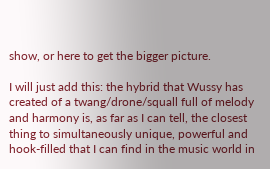show, or here to get the bigger picture.

I will just add this: the hybrid that Wussy has created of a twang/drone/squall full of melody and harmony is, as far as I can tell, the closest thing to simultaneously unique, powerful and hook-filled that I can find in the music world in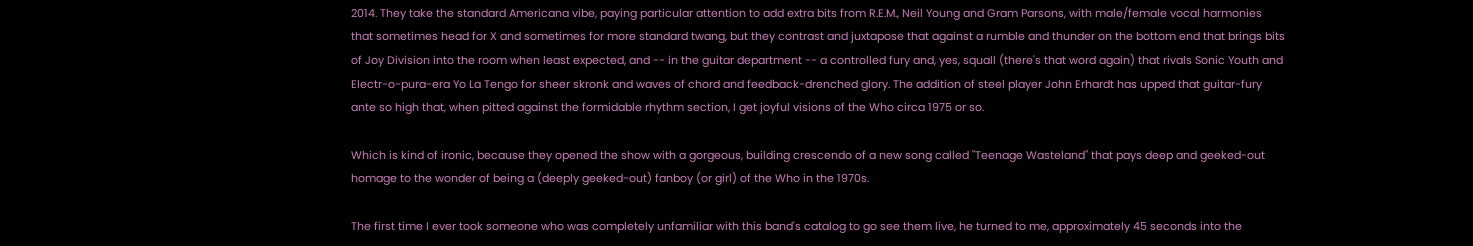2014. They take the standard Americana vibe, paying particular attention to add extra bits from R.E.M., Neil Young and Gram Parsons, with male/female vocal harmonies that sometimes head for X and sometimes for more standard twang, but they contrast and juxtapose that against a rumble and thunder on the bottom end that brings bits of Joy Division into the room when least expected, and -- in the guitar department -- a controlled fury and, yes, squall (there's that word again) that rivals Sonic Youth and Electr-o-pura-era Yo La Tengo for sheer skronk and waves of chord and feedback-drenched glory. The addition of steel player John Erhardt has upped that guitar-fury ante so high that, when pitted against the formidable rhythm section, I get joyful visions of the Who circa 1975 or so.

Which is kind of ironic, because they opened the show with a gorgeous, building crescendo of a new song called "Teenage Wasteland" that pays deep and geeked-out homage to the wonder of being a (deeply geeked-out) fanboy (or girl) of the Who in the 1970s.

The first time I ever took someone who was completely unfamiliar with this band's catalog to go see them live, he turned to me, approximately 45 seconds into the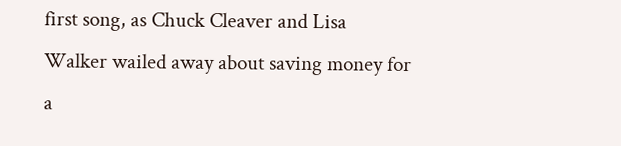first song, as Chuck Cleaver and Lisa Walker wailed away about saving money for a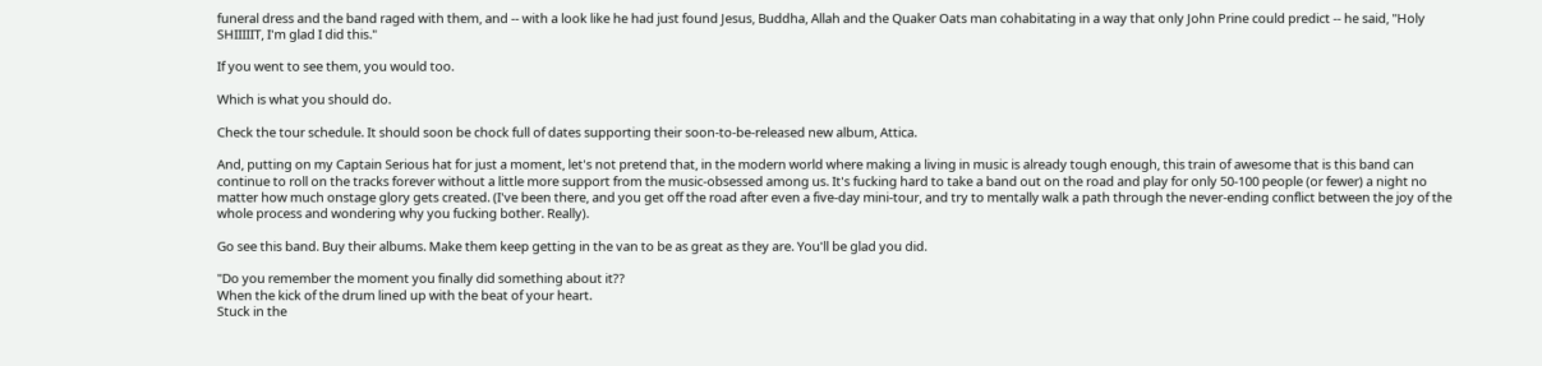funeral dress and the band raged with them, and -- with a look like he had just found Jesus, Buddha, Allah and the Quaker Oats man cohabitating in a way that only John Prine could predict -- he said, "Holy SHIIIIIT, I'm glad I did this."

If you went to see them, you would too.

Which is what you should do.

Check the tour schedule. It should soon be chock full of dates supporting their soon-to-be-released new album, Attica.

And, putting on my Captain Serious hat for just a moment, let's not pretend that, in the modern world where making a living in music is already tough enough, this train of awesome that is this band can continue to roll on the tracks forever without a little more support from the music-obsessed among us. It's fucking hard to take a band out on the road and play for only 50-100 people (or fewer) a night no matter how much onstage glory gets created. (I've been there, and you get off the road after even a five-day mini-tour, and try to mentally walk a path through the never-ending conflict between the joy of the whole process and wondering why you fucking bother. Really).

Go see this band. Buy their albums. Make them keep getting in the van to be as great as they are. You'll be glad you did.

"Do you remember the moment you finally did something about it??
When the kick of the drum lined up with the beat of your heart.
Stuck in the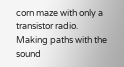corn maze with only a transistor radio.
Making paths with the sound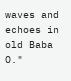waves and echoes in old Baba O."